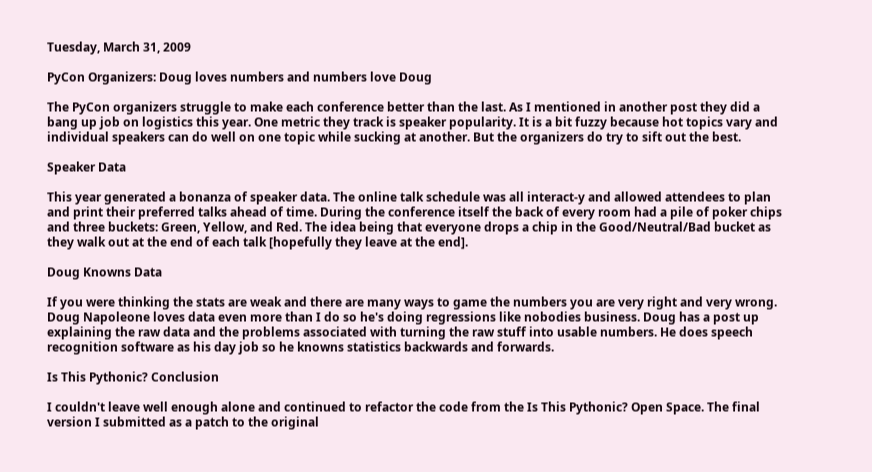Tuesday, March 31, 2009

PyCon Organizers: Doug loves numbers and numbers love Doug

The PyCon organizers struggle to make each conference better than the last. As I mentioned in another post they did a bang up job on logistics this year. One metric they track is speaker popularity. It is a bit fuzzy because hot topics vary and individual speakers can do well on one topic while sucking at another. But the organizers do try to sift out the best.

Speaker Data

This year generated a bonanza of speaker data. The online talk schedule was all interact-y and allowed attendees to plan and print their preferred talks ahead of time. During the conference itself the back of every room had a pile of poker chips and three buckets: Green, Yellow, and Red. The idea being that everyone drops a chip in the Good/Neutral/Bad bucket as they walk out at the end of each talk [hopefully they leave at the end].

Doug Knowns Data

If you were thinking the stats are weak and there are many ways to game the numbers you are very right and very wrong. Doug Napoleone loves data even more than I do so he's doing regressions like nobodies business. Doug has a post up explaining the raw data and the problems associated with turning the raw stuff into usable numbers. He does speech recognition software as his day job so he knowns statistics backwards and forwards.

Is This Pythonic? Conclusion

I couldn't leave well enough alone and continued to refactor the code from the Is This Pythonic? Open Space. The final version I submitted as a patch to the original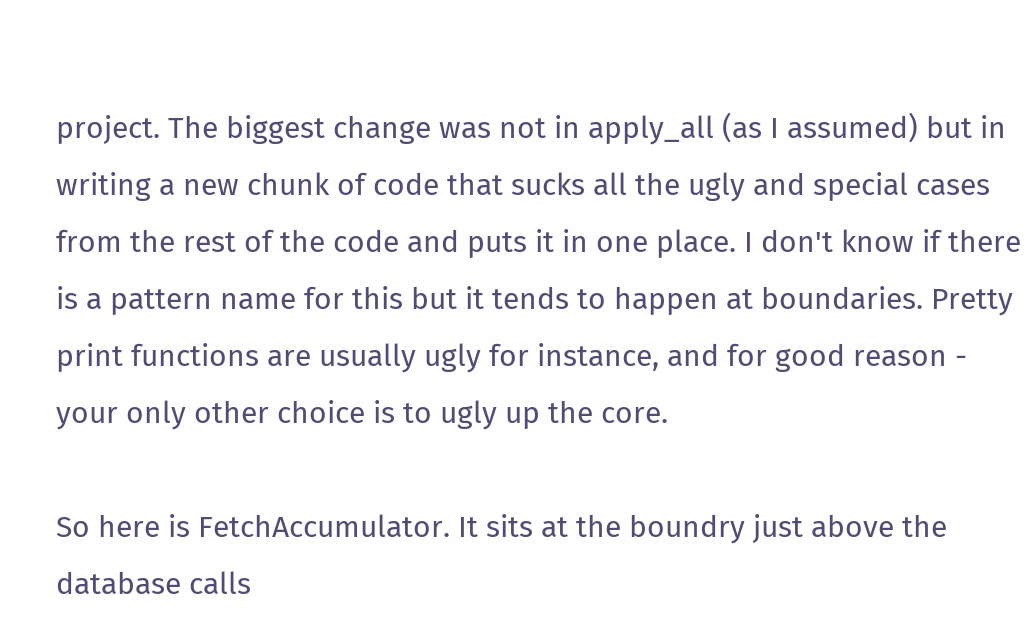project. The biggest change was not in apply_all (as I assumed) but in writing a new chunk of code that sucks all the ugly and special cases from the rest of the code and puts it in one place. I don't know if there is a pattern name for this but it tends to happen at boundaries. Pretty print functions are usually ugly for instance, and for good reason - your only other choice is to ugly up the core.

So here is FetchAccumulator. It sits at the boundry just above the database calls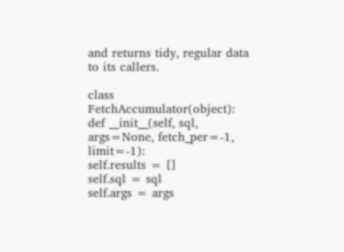and returns tidy, regular data to its callers.

class FetchAccumulator(object):
def __init__(self, sql, args=None, fetch_per=-1, limit=-1):
self.results = []
self.sql = sql
self.args = args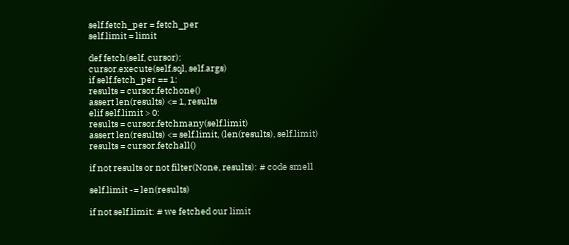self.fetch_per = fetch_per
self.limit = limit

def fetch(self, cursor):
cursor.execute(self.sql, self.args)
if self.fetch_per == 1:
results = cursor.fetchone()
assert len(results) <= 1, results
elif self.limit > 0:
results = cursor.fetchmany(self.limit)
assert len(results) <= self.limit, (len(results), self.limit)
results = cursor.fetchall()

if not results or not filter(None, results): # code smell

self.limit -= len(results)

if not self.limit: # we fetched our limit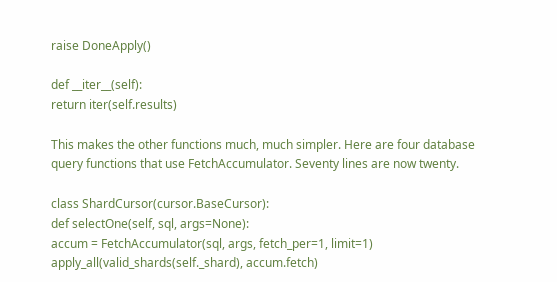raise DoneApply()

def __iter__(self):
return iter(self.results)

This makes the other functions much, much simpler. Here are four database query functions that use FetchAccumulator. Seventy lines are now twenty.

class ShardCursor(cursor.BaseCursor):
def selectOne(self, sql, args=None):
accum = FetchAccumulator(sql, args, fetch_per=1, limit=1)
apply_all(valid_shards(self._shard), accum.fetch)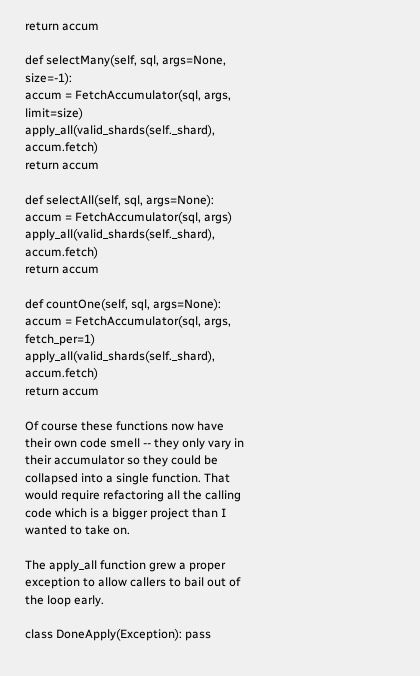return accum

def selectMany(self, sql, args=None, size=-1):
accum = FetchAccumulator(sql, args, limit=size)
apply_all(valid_shards(self._shard), accum.fetch)
return accum

def selectAll(self, sql, args=None):
accum = FetchAccumulator(sql, args)
apply_all(valid_shards(self._shard), accum.fetch)
return accum

def countOne(self, sql, args=None):
accum = FetchAccumulator(sql, args, fetch_per=1)
apply_all(valid_shards(self._shard), accum.fetch)
return accum

Of course these functions now have their own code smell -- they only vary in their accumulator so they could be collapsed into a single function. That would require refactoring all the calling code which is a bigger project than I wanted to take on.

The apply_all function grew a proper exception to allow callers to bail out of the loop early.

class DoneApply(Exception): pass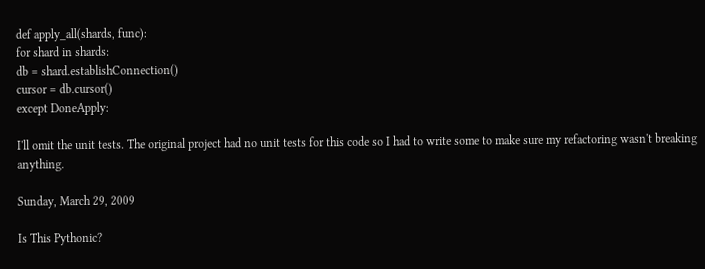def apply_all(shards, func):
for shard in shards:
db = shard.establishConnection()
cursor = db.cursor()
except DoneApply:

I'll omit the unit tests. The original project had no unit tests for this code so I had to write some to make sure my refactoring wasn't breaking anything.

Sunday, March 29, 2009

Is This Pythonic?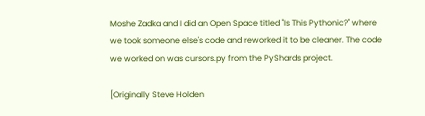Moshe Zadka and I did an Open Space titled "Is This Pythonic?" where we took someone else's code and reworked it to be cleaner. The code we worked on was cursors.py from the PyShards project.

[Originally Steve Holden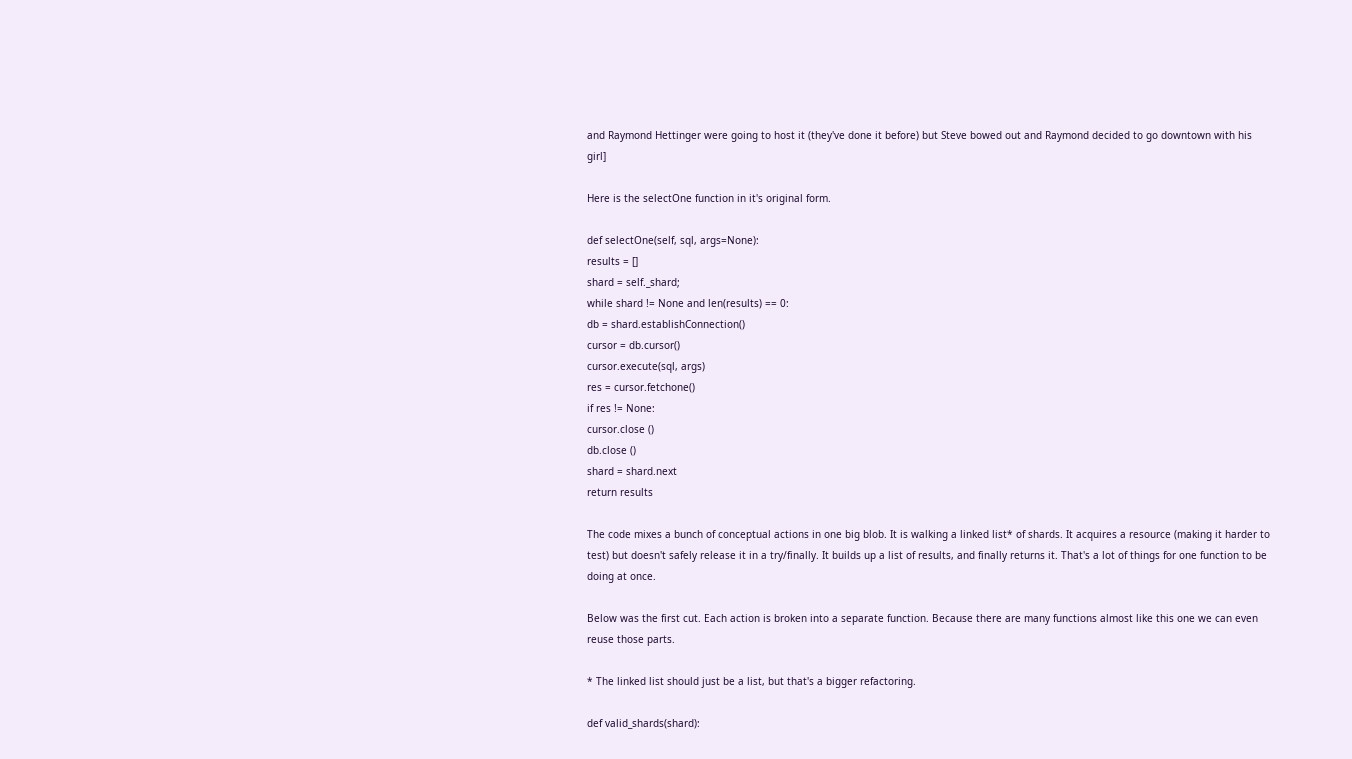and Raymond Hettinger were going to host it (they've done it before) but Steve bowed out and Raymond decided to go downtown with his girl]

Here is the selectOne function in it's original form.

def selectOne(self, sql, args=None):
results = []
shard = self._shard;
while shard != None and len(results) == 0:
db = shard.establishConnection()
cursor = db.cursor()
cursor.execute(sql, args)
res = cursor.fetchone()
if res != None:
cursor.close ()
db.close ()
shard = shard.next
return results

The code mixes a bunch of conceptual actions in one big blob. It is walking a linked list* of shards. It acquires a resource (making it harder to test) but doesn't safely release it in a try/finally. It builds up a list of results, and finally returns it. That's a lot of things for one function to be doing at once.

Below was the first cut. Each action is broken into a separate function. Because there are many functions almost like this one we can even reuse those parts.

* The linked list should just be a list, but that's a bigger refactoring.

def valid_shards(shard):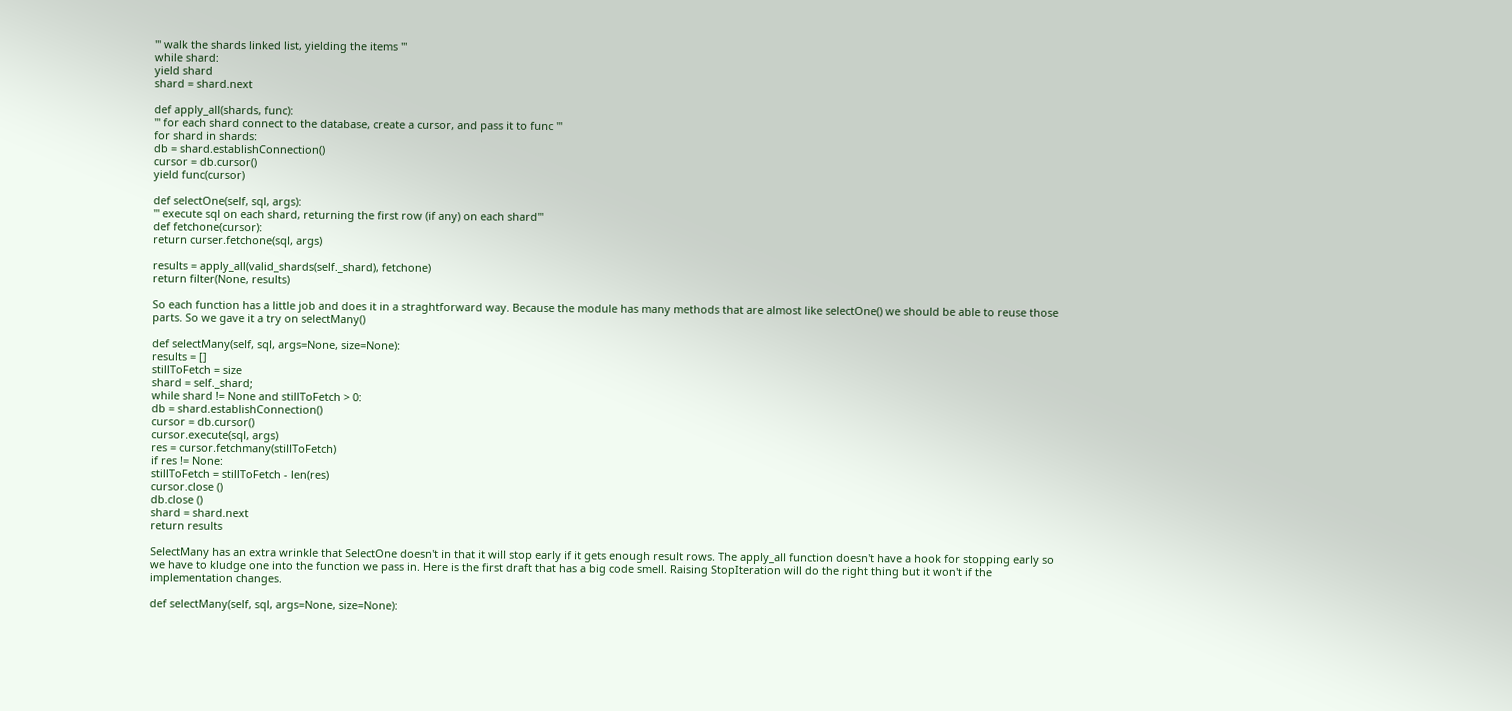''' walk the shards linked list, yielding the items '''
while shard:
yield shard
shard = shard.next

def apply_all(shards, func):
''' for each shard connect to the database, create a cursor, and pass it to func '''
for shard in shards:
db = shard.establishConnection()
cursor = db.cursor()
yield func(cursor)

def selectOne(self, sql, args):
''' execute sql on each shard, returning the first row (if any) on each shard'''
def fetchone(cursor):
return curser.fetchone(sql, args)

results = apply_all(valid_shards(self._shard), fetchone)
return filter(None, results)

So each function has a little job and does it in a straghtforward way. Because the module has many methods that are almost like selectOne() we should be able to reuse those parts. So we gave it a try on selectMany()

def selectMany(self, sql, args=None, size=None):
results = []
stillToFetch = size
shard = self._shard;
while shard != None and stillToFetch > 0:
db = shard.establishConnection()
cursor = db.cursor()
cursor.execute(sql, args)
res = cursor.fetchmany(stillToFetch)
if res != None:
stillToFetch = stillToFetch - len(res)
cursor.close ()
db.close ()
shard = shard.next
return results

SelectMany has an extra wrinkle that SelectOne doesn't in that it will stop early if it gets enough result rows. The apply_all function doesn't have a hook for stopping early so we have to kludge one into the function we pass in. Here is the first draft that has a big code smell. Raising StopIteration will do the right thing but it won't if the implementation changes.

def selectMany(self, sql, args=None, size=None):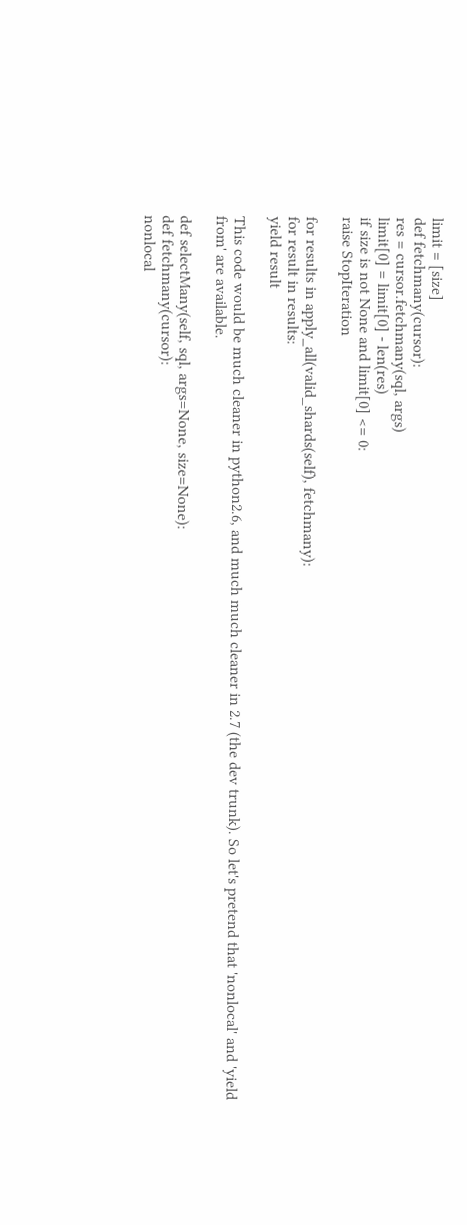limit = [size]
def fetchmany(cursor):
res = cursor.fetchmany(sql, args)
limit[0] = limit[0] - len(res)
if size is not None and limit[0] <= 0:
raise StopIteration

for results in apply_all(valid_shards(self), fetchmany):
for result in results:
yield result

This code would be much cleaner in python2.6, and much much cleaner in 2.7 (the dev trunk). So let's pretend that 'nonlocal' and 'yield from' are available.

def selectMany(self, sql, args=None, size=None):
def fetchmany(cursor):
nonlocal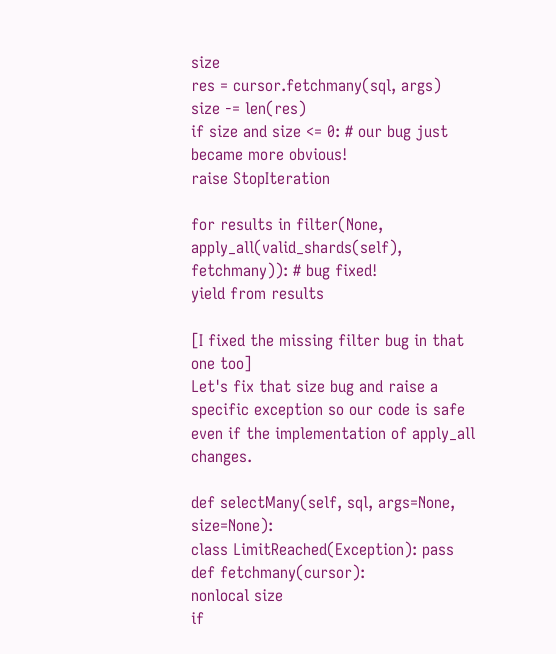size
res = cursor.fetchmany(sql, args)
size -= len(res)
if size and size <= 0: # our bug just became more obvious!
raise StopIteration

for results in filter(None, apply_all(valid_shards(self), fetchmany)): # bug fixed!
yield from results

[I fixed the missing filter bug in that one too]
Let's fix that size bug and raise a specific exception so our code is safe even if the implementation of apply_all changes.

def selectMany(self, sql, args=None, size=None):
class LimitReached(Exception): pass
def fetchmany(cursor):
nonlocal size
if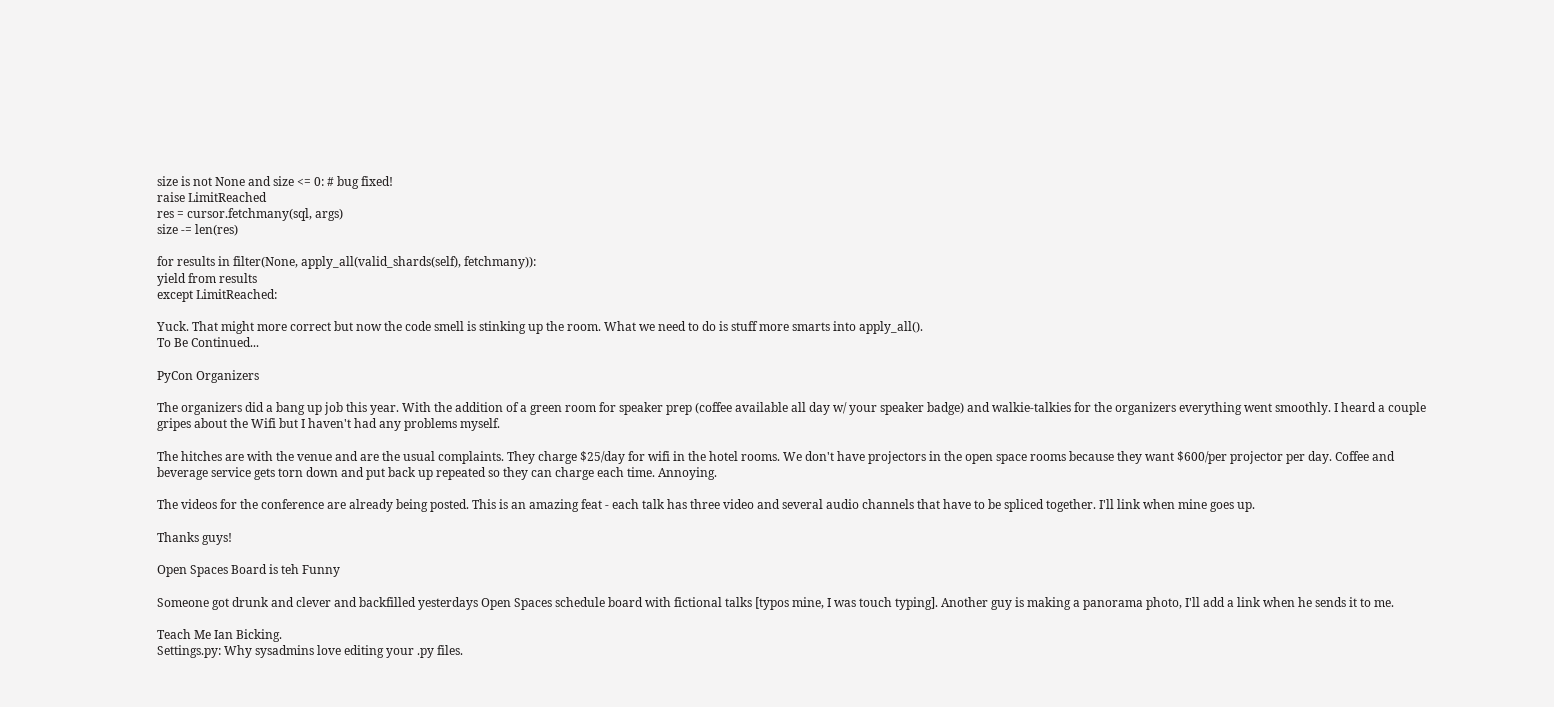size is not None and size <= 0: # bug fixed!
raise LimitReached
res = cursor.fetchmany(sql, args)
size -= len(res)

for results in filter(None, apply_all(valid_shards(self), fetchmany)):
yield from results
except LimitReached:

Yuck. That might more correct but now the code smell is stinking up the room. What we need to do is stuff more smarts into apply_all().
To Be Continued...

PyCon Organizers

The organizers did a bang up job this year. With the addition of a green room for speaker prep (coffee available all day w/ your speaker badge) and walkie-talkies for the organizers everything went smoothly. I heard a couple gripes about the Wifi but I haven't had any problems myself.

The hitches are with the venue and are the usual complaints. They charge $25/day for wifi in the hotel rooms. We don't have projectors in the open space rooms because they want $600/per projector per day. Coffee and beverage service gets torn down and put back up repeated so they can charge each time. Annoying.

The videos for the conference are already being posted. This is an amazing feat - each talk has three video and several audio channels that have to be spliced together. I'll link when mine goes up.

Thanks guys!

Open Spaces Board is teh Funny

Someone got drunk and clever and backfilled yesterdays Open Spaces schedule board with fictional talks [typos mine, I was touch typing]. Another guy is making a panorama photo, I'll add a link when he sends it to me.

Teach Me Ian Bicking.
Settings.py: Why sysadmins love editing your .py files.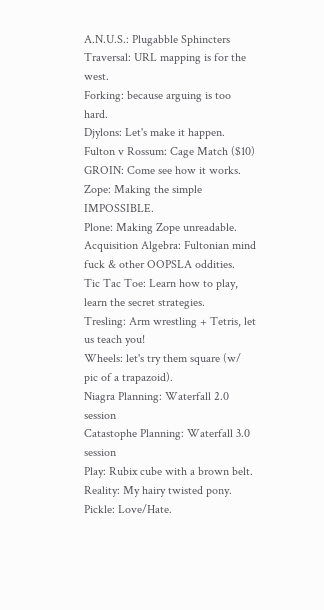A.N.U.S.: Plugabble Sphincters
Traversal: URL mapping is for the west.
Forking: because arguing is too hard.
Djylons: Let's make it happen.
Fulton v Rossum: Cage Match ($10)
GROIN: Come see how it works.
Zope: Making the simple IMPOSSIBLE.
Plone: Making Zope unreadable.
Acquisition Algebra: Fultonian mind fuck & other OOPSLA oddities.
Tic Tac Toe: Learn how to play, learn the secret strategies.
Tresling: Arm wrestling + Tetris, let us teach you!
Wheels: let's try them square (w/ pic of a trapazoid).
Niagra Planning: Waterfall 2.0 session
Catastophe Planning: Waterfall 3.0 session
Play: Rubix cube with a brown belt.
Reality: My hairy twisted pony.
Pickle: Love/Hate.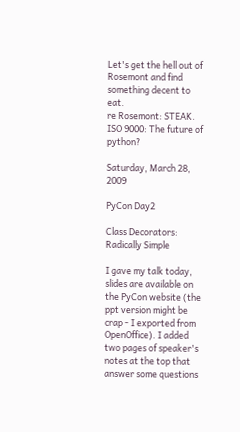Let's get the hell out of Rosemont and find something decent to eat.
re Rosemont: STEAK.
ISO 9000: The future of python?

Saturday, March 28, 2009

PyCon Day2

Class Decorators: Radically Simple

I gave my talk today, slides are available on the PyCon website (the ppt version might be crap - I exported from OpenOffice). I added two pages of speaker's notes at the top that answer some questions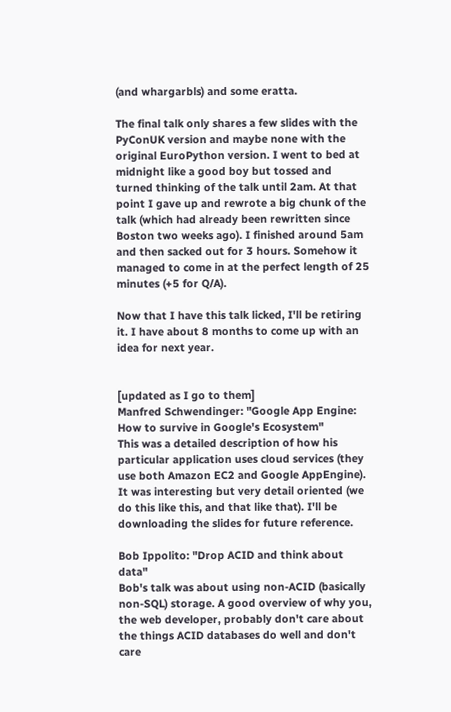(and whargarbls) and some eratta.

The final talk only shares a few slides with the PyConUK version and maybe none with the original EuroPython version. I went to bed at midnight like a good boy but tossed and turned thinking of the talk until 2am. At that point I gave up and rewrote a big chunk of the talk (which had already been rewritten since Boston two weeks ago). I finished around 5am and then sacked out for 3 hours. Somehow it managed to come in at the perfect length of 25 minutes (+5 for Q/A).

Now that I have this talk licked, I'll be retiring it. I have about 8 months to come up with an idea for next year.


[updated as I go to them]
Manfred Schwendinger: "Google App Engine: How to survive in Google's Ecosystem"
This was a detailed description of how his particular application uses cloud services (they use both Amazon EC2 and Google AppEngine). It was interesting but very detail oriented (we do this like this, and that like that). I'll be downloading the slides for future reference.

Bob Ippolito: "Drop ACID and think about data"
Bob's talk was about using non-ACID (basically non-SQL) storage. A good overview of why you, the web developer, probably don't care about the things ACID databases do well and don't care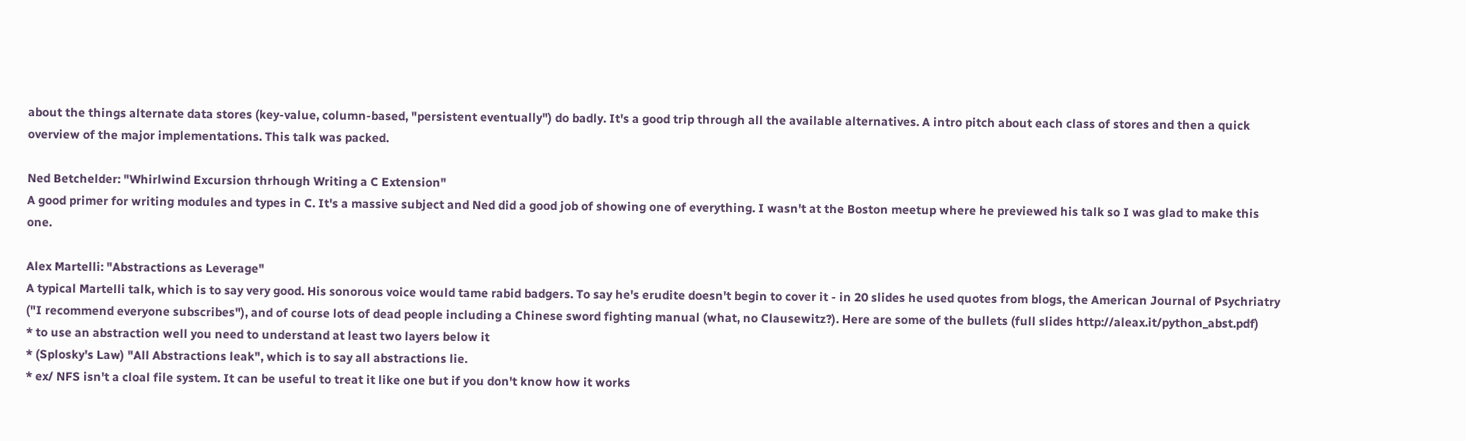about the things alternate data stores (key-value, column-based, "persistent eventually") do badly. It's a good trip through all the available alternatives. A intro pitch about each class of stores and then a quick overview of the major implementations. This talk was packed.

Ned Betchelder: "Whirlwind Excursion thrhough Writing a C Extension"
A good primer for writing modules and types in C. It's a massive subject and Ned did a good job of showing one of everything. I wasn't at the Boston meetup where he previewed his talk so I was glad to make this one.

Alex Martelli: "Abstractions as Leverage"
A typical Martelli talk, which is to say very good. His sonorous voice would tame rabid badgers. To say he's erudite doesn't begin to cover it - in 20 slides he used quotes from blogs, the American Journal of Psychriatry ("I recommend everyone subscribes"), and of course lots of dead people including a Chinese sword fighting manual (what, no Clausewitz?). Here are some of the bullets (full slides http://aleax.it/python_abst.pdf)
* to use an abstraction well you need to understand at least two layers below it
* (Splosky's Law) "All Abstractions leak", which is to say all abstractions lie.
* ex/ NFS isn't a cloal file system. It can be useful to treat it like one but if you don't know how it works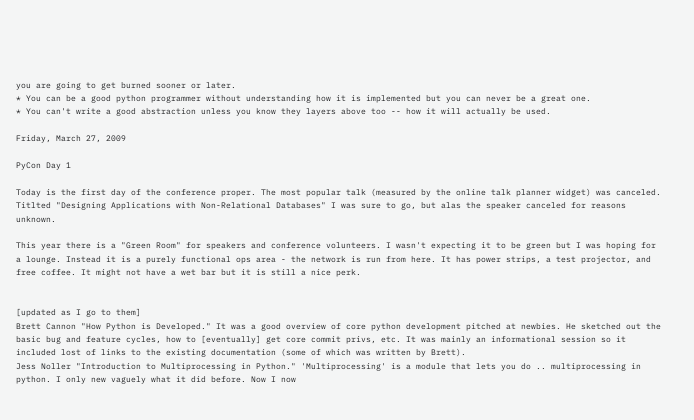you are going to get burned sooner or later.
* You can be a good python programmer without understanding how it is implemented but you can never be a great one.
* You can't write a good abstraction unless you know they layers above too -- how it will actually be used.

Friday, March 27, 2009

PyCon Day 1

Today is the first day of the conference proper. The most popular talk (measured by the online talk planner widget) was canceled. Titlted "Designing Applications with Non-Relational Databases" I was sure to go, but alas the speaker canceled for reasons unknown.

This year there is a "Green Room" for speakers and conference volunteers. I wasn't expecting it to be green but I was hoping for a lounge. Instead it is a purely functional ops area - the network is run from here. It has power strips, a test projector, and free coffee. It might not have a wet bar but it is still a nice perk.


[updated as I go to them]
Brett Cannon "How Python is Developed." It was a good overview of core python development pitched at newbies. He sketched out the basic bug and feature cycles, how to [eventually] get core commit privs, etc. It was mainly an informational session so it included lost of links to the existing documentation (some of which was written by Brett).
Jess Noller "Introduction to Multiprocessing in Python." 'Multiprocessing' is a module that lets you do .. multiprocessing in python. I only new vaguely what it did before. Now I now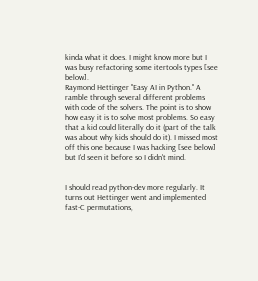kinda what it does. I might know more but I was busy refactoring some itertools types [see below].
Raymond Hettinger "Easy AI in Python." A ramble through several different problems with code of the solvers. The point is to show how easy it is to solve most problems. So easy that a kid could literally do it (part of the talk was about why kids should do it). I missed most off this one because I was hacking [see below] but I'd seen it before so I didn't mind.


I should read python-dev more regularly. It turns out Hettinger went and implemented fast-C permutations,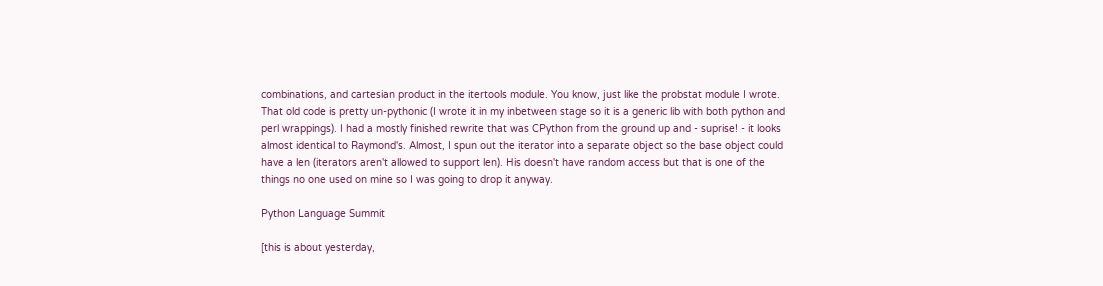combinations, and cartesian product in the itertools module. You know, just like the probstat module I wrote. That old code is pretty un-pythonic (I wrote it in my inbetween stage so it is a generic lib with both python and perl wrappings). I had a mostly finished rewrite that was CPython from the ground up and - suprise! - it looks almost identical to Raymond's. Almost, I spun out the iterator into a separate object so the base object could have a len (iterators aren't allowed to support len). His doesn't have random access but that is one of the things no one used on mine so I was going to drop it anyway.

Python Language Summit

[this is about yesterday,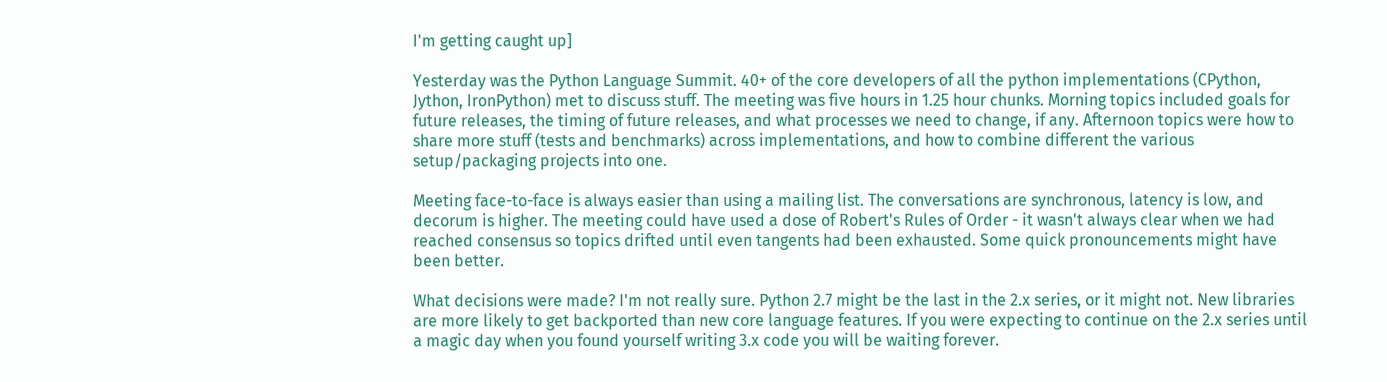I'm getting caught up]

Yesterday was the Python Language Summit. 40+ of the core developers of all the python implementations (CPython, Jython, IronPython) met to discuss stuff. The meeting was five hours in 1.25 hour chunks. Morning topics included goals for future releases, the timing of future releases, and what processes we need to change, if any. Afternoon topics were how to share more stuff (tests and benchmarks) across implementations, and how to combine different the various setup/packaging projects into one.

Meeting face-to-face is always easier than using a mailing list. The conversations are synchronous, latency is low, and decorum is higher. The meeting could have used a dose of Robert's Rules of Order - it wasn't always clear when we had reached consensus so topics drifted until even tangents had been exhausted. Some quick pronouncements might have been better.

What decisions were made? I'm not really sure. Python 2.7 might be the last in the 2.x series, or it might not. New libraries are more likely to get backported than new core language features. If you were expecting to continue on the 2.x series until a magic day when you found yourself writing 3.x code you will be waiting forever.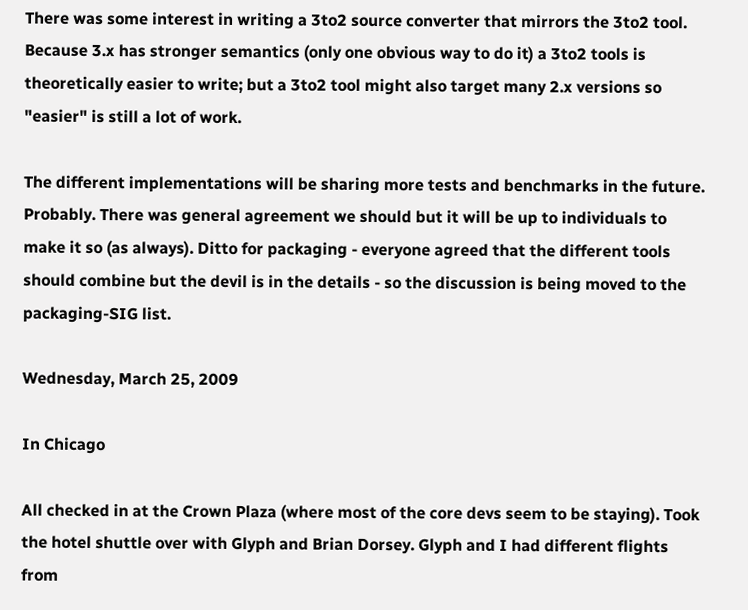There was some interest in writing a 3to2 source converter that mirrors the 3to2 tool. Because 3.x has stronger semantics (only one obvious way to do it) a 3to2 tools is theoretically easier to write; but a 3to2 tool might also target many 2.x versions so "easier" is still a lot of work.

The different implementations will be sharing more tests and benchmarks in the future. Probably. There was general agreement we should but it will be up to individuals to make it so (as always). Ditto for packaging - everyone agreed that the different tools should combine but the devil is in the details - so the discussion is being moved to the packaging-SIG list.

Wednesday, March 25, 2009

In Chicago

All checked in at the Crown Plaza (where most of the core devs seem to be staying). Took the hotel shuttle over with Glyph and Brian Dorsey. Glyph and I had different flights from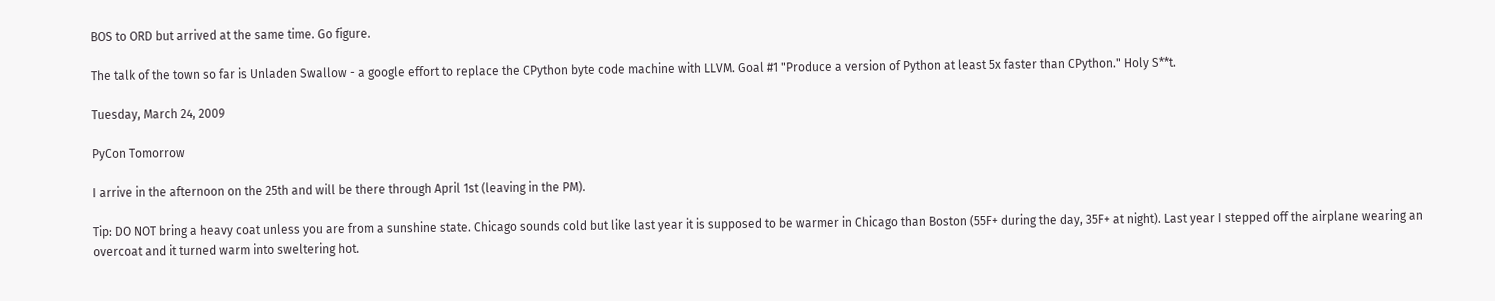BOS to ORD but arrived at the same time. Go figure.

The talk of the town so far is Unladen Swallow - a google effort to replace the CPython byte code machine with LLVM. Goal #1 "Produce a version of Python at least 5x faster than CPython." Holy S**t.

Tuesday, March 24, 2009

PyCon Tomorrow

I arrive in the afternoon on the 25th and will be there through April 1st (leaving in the PM).

Tip: DO NOT bring a heavy coat unless you are from a sunshine state. Chicago sounds cold but like last year it is supposed to be warmer in Chicago than Boston (55F+ during the day, 35F+ at night). Last year I stepped off the airplane wearing an overcoat and it turned warm into sweltering hot.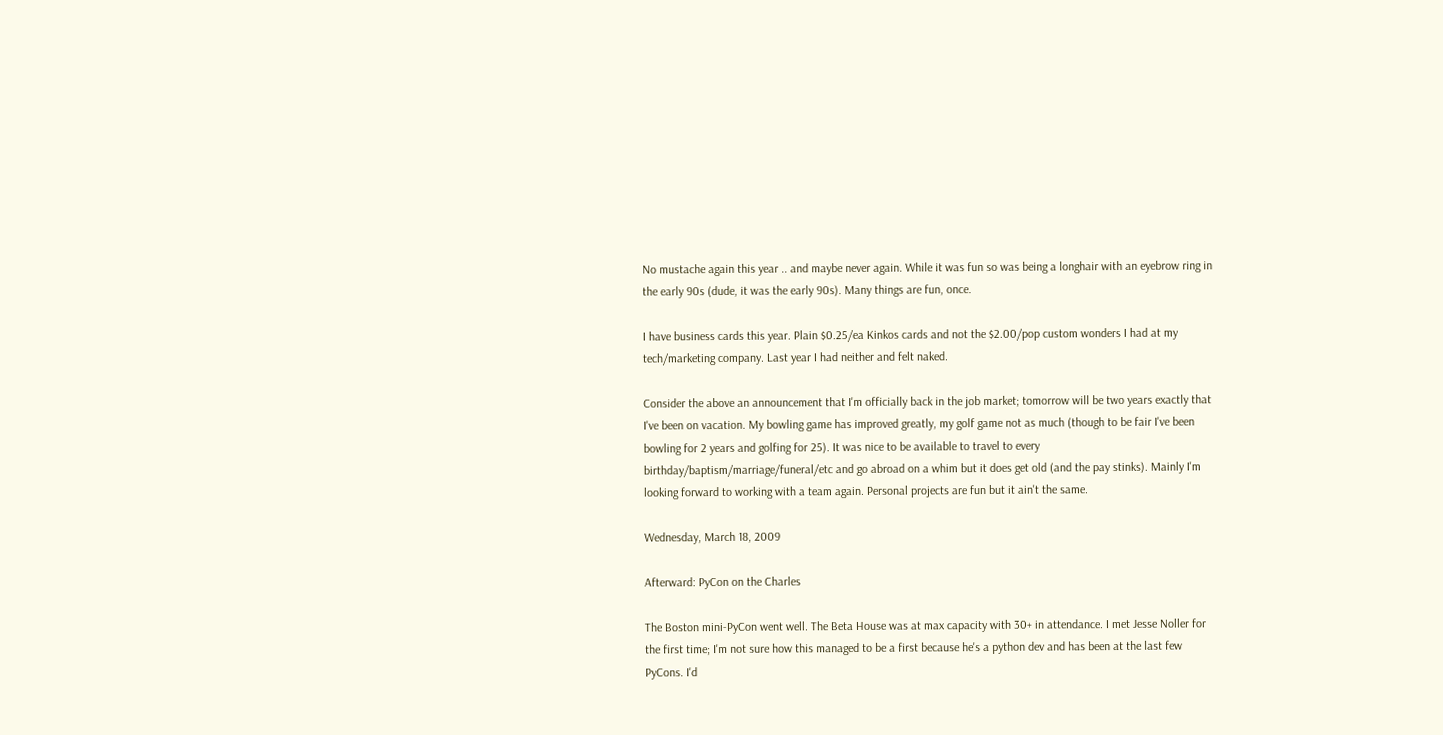No mustache again this year .. and maybe never again. While it was fun so was being a longhair with an eyebrow ring in the early 90s (dude, it was the early 90s). Many things are fun, once.

I have business cards this year. Plain $0.25/ea Kinkos cards and not the $2.00/pop custom wonders I had at my tech/marketing company. Last year I had neither and felt naked.

Consider the above an announcement that I'm officially back in the job market; tomorrow will be two years exactly that I've been on vacation. My bowling game has improved greatly, my golf game not as much (though to be fair I've been bowling for 2 years and golfing for 25). It was nice to be available to travel to every birthday/baptism/marriage/funeral/etc and go abroad on a whim but it does get old (and the pay stinks). Mainly I'm looking forward to working with a team again. Personal projects are fun but it ain't the same.

Wednesday, March 18, 2009

Afterward: PyCon on the Charles

The Boston mini-PyCon went well. The Beta House was at max capacity with 30+ in attendance. I met Jesse Noller for the first time; I'm not sure how this managed to be a first because he's a python dev and has been at the last few PyCons. I'd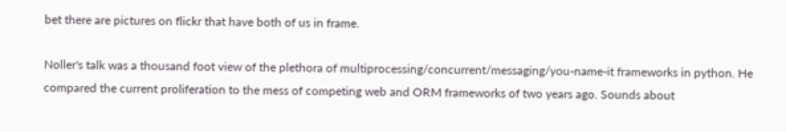bet there are pictures on flickr that have both of us in frame.

Noller's talk was a thousand foot view of the plethora of multiprocessing/concurrent/messaging/you-name-it frameworks in python. He compared the current proliferation to the mess of competing web and ORM frameworks of two years ago. Sounds about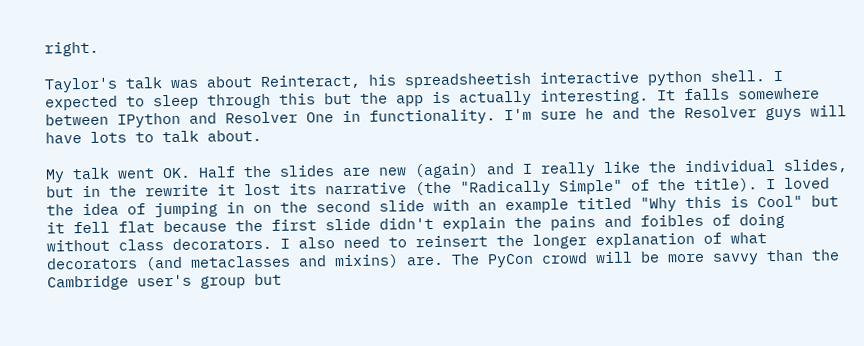right.

Taylor's talk was about Reinteract, his spreadsheetish interactive python shell. I expected to sleep through this but the app is actually interesting. It falls somewhere between IPython and Resolver One in functionality. I'm sure he and the Resolver guys will have lots to talk about.

My talk went OK. Half the slides are new (again) and I really like the individual slides, but in the rewrite it lost its narrative (the "Radically Simple" of the title). I loved the idea of jumping in on the second slide with an example titled "Why this is Cool" but it fell flat because the first slide didn't explain the pains and foibles of doing without class decorators. I also need to reinsert the longer explanation of what decorators (and metaclasses and mixins) are. The PyCon crowd will be more savvy than the Cambridge user's group but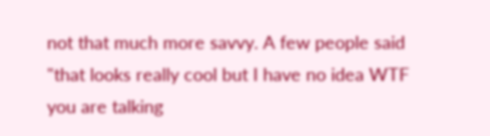not that much more savvy. A few people said "that looks really cool but I have no idea WTF you are talking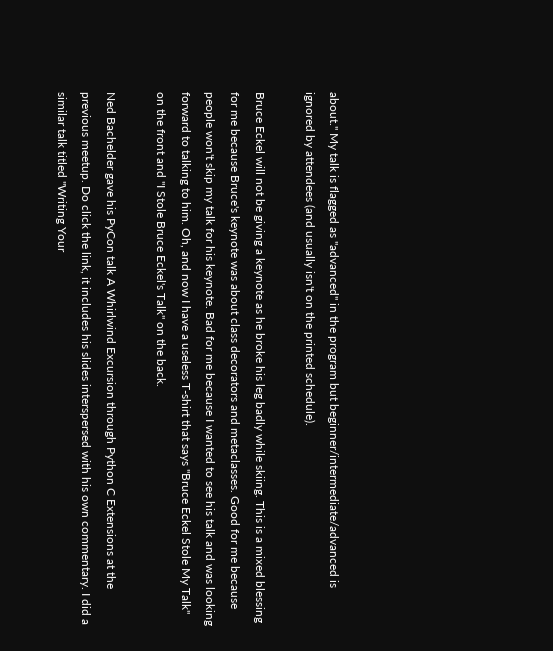about." My talk is flagged as "advanced" in the program but beginner/intermediate/advanced is ignored by attendees (and usually isn't on the printed schedule).

Bruce Eckel will not be giving a keynote as he broke his leg badly while skiing. This is a mixed blessing for me because Bruce's keynote was about class decorators and metaclasses. Good for me because people won't skip my talk for his keynote. Bad for me because I wanted to see his talk and was looking forward to talking to him. Oh, and now I have a useless T-shirt that says "Bruce Eckel Stole My Talk" on the front and "I Stole Bruce Eckel's Talk" on the back.

Ned Bachelder gave his PyCon talk A Whirlwind Excursion through Python C Extensions at the previous meetup. Do click the link, it includes his slides interspersed with his own commentary. I did a similar talk titled "Writing Your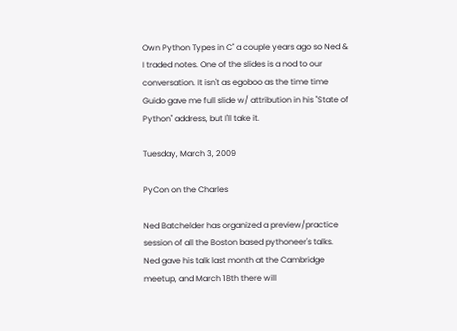Own Python Types in C" a couple years ago so Ned & I traded notes. One of the slides is a nod to our conversation. It isn't as egoboo as the time time Guido gave me full slide w/ attribution in his "State of Python" address, but I'll take it.

Tuesday, March 3, 2009

PyCon on the Charles

Ned Batchelder has organized a preview/practice session of all the Boston based pythoneer's talks. Ned gave his talk last month at the Cambridge meetup, and March 18th there will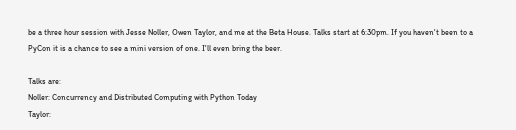be a three hour session with Jesse Noller, Owen Taylor, and me at the Beta House. Talks start at 6:30pm. If you haven't been to a PyCon it is a chance to see a mini version of one. I'll even bring the beer.

Talks are:
Noller: Concurrency and Distributed Computing with Python Today
Taylor: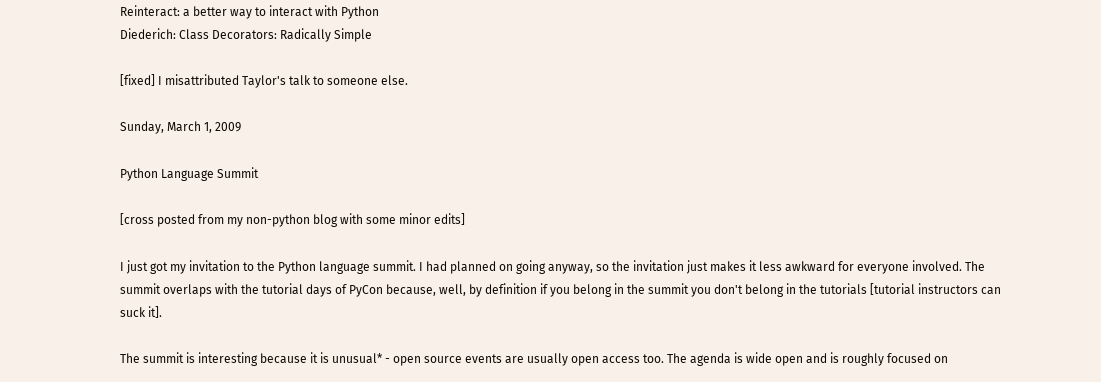Reinteract: a better way to interact with Python
Diederich: Class Decorators: Radically Simple

[fixed] I misattributed Taylor's talk to someone else.

Sunday, March 1, 2009

Python Language Summit

[cross posted from my non-python blog with some minor edits]

I just got my invitation to the Python language summit. I had planned on going anyway, so the invitation just makes it less awkward for everyone involved. The summit overlaps with the tutorial days of PyCon because, well, by definition if you belong in the summit you don't belong in the tutorials [tutorial instructors can suck it].

The summit is interesting because it is unusual* - open source events are usually open access too. The agenda is wide open and is roughly focused on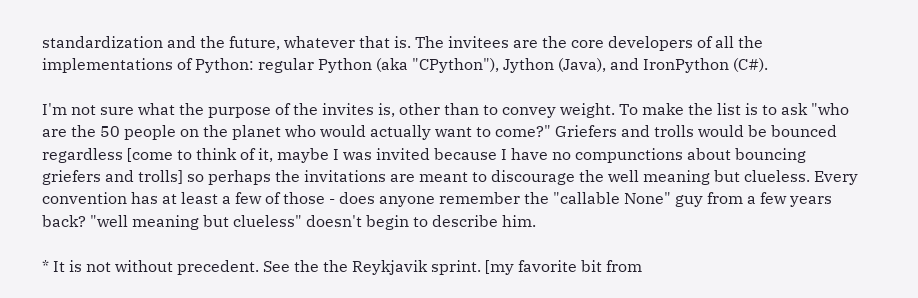standardization and the future, whatever that is. The invitees are the core developers of all the implementations of Python: regular Python (aka "CPython"), Jython (Java), and IronPython (C#).

I'm not sure what the purpose of the invites is, other than to convey weight. To make the list is to ask "who are the 50 people on the planet who would actually want to come?" Griefers and trolls would be bounced regardless [come to think of it, maybe I was invited because I have no compunctions about bouncing griefers and trolls] so perhaps the invitations are meant to discourage the well meaning but clueless. Every convention has at least a few of those - does anyone remember the "callable None" guy from a few years back? "well meaning but clueless" doesn't begin to describe him.

* It is not without precedent. See the the Reykjavik sprint. [my favorite bit from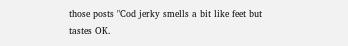those posts "Cod jerky smells a bit like feet but tastes OK.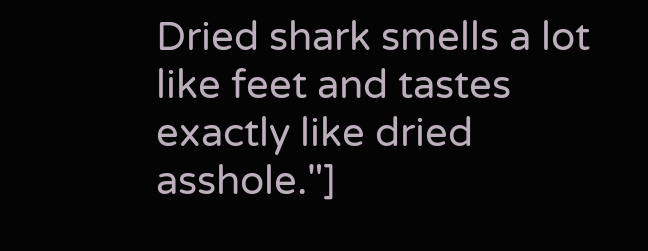Dried shark smells a lot like feet and tastes exactly like dried asshole."]